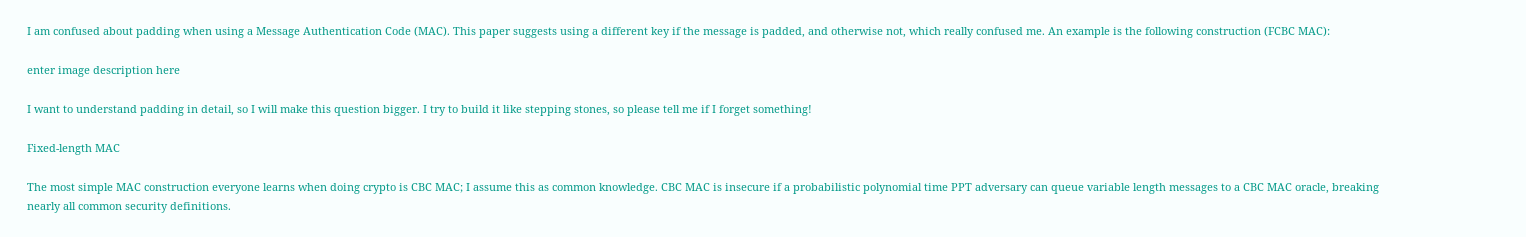I am confused about padding when using a Message Authentication Code (MAC). This paper suggests using a different key if the message is padded, and otherwise not, which really confused me. An example is the following construction (FCBC MAC):

enter image description here

I want to understand padding in detail, so I will make this question bigger. I try to build it like stepping stones, so please tell me if I forget something!

Fixed-length MAC

The most simple MAC construction everyone learns when doing crypto is CBC MAC; I assume this as common knowledge. CBC MAC is insecure if a probabilistic polynomial time PPT adversary can queue variable length messages to a CBC MAC oracle, breaking nearly all common security definitions.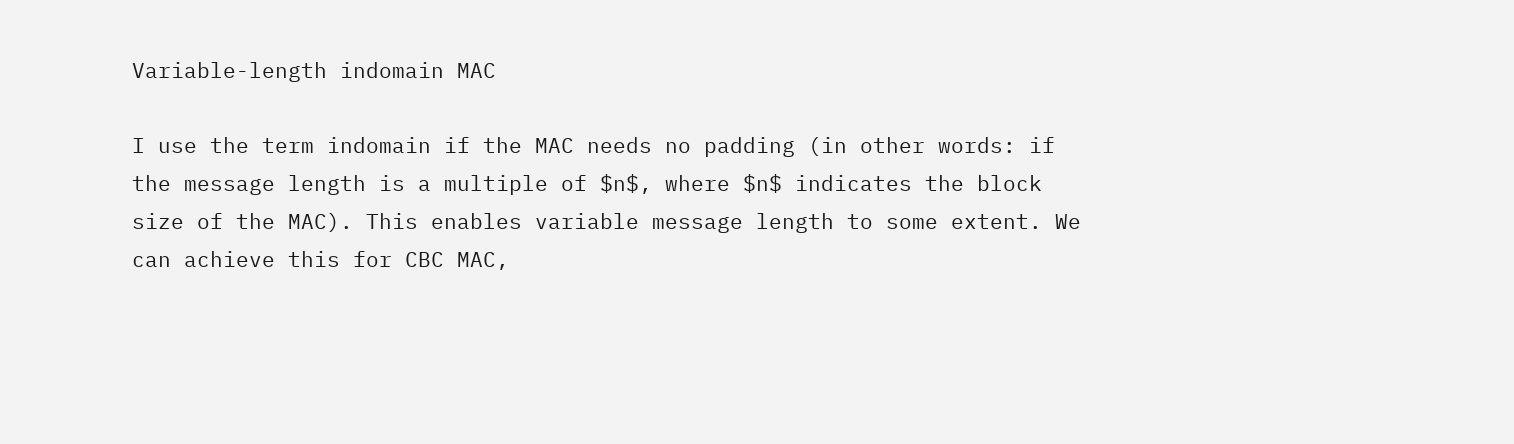Variable-length indomain MAC

I use the term indomain if the MAC needs no padding (in other words: if the message length is a multiple of $n$, where $n$ indicates the block size of the MAC). This enables variable message length to some extent. We can achieve this for CBC MAC,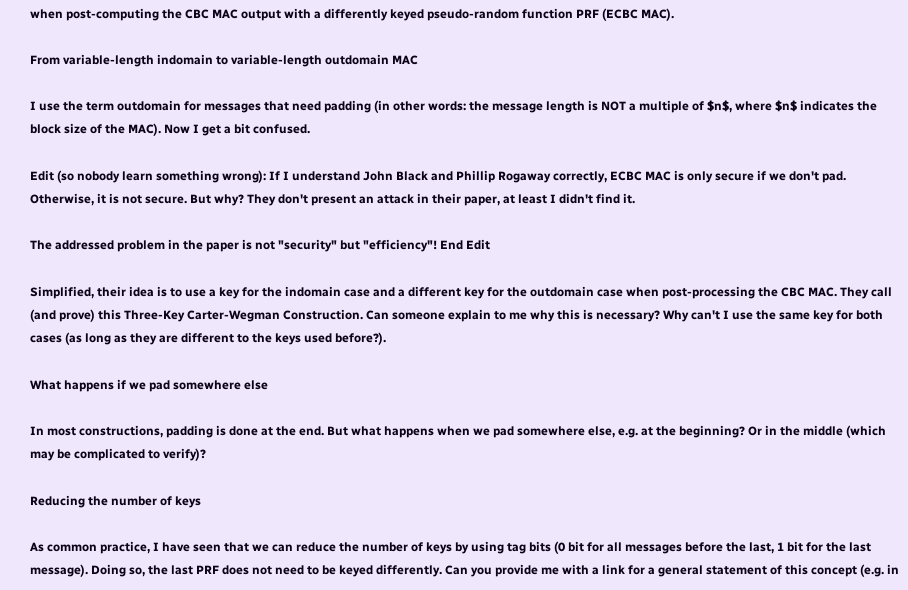when post-computing the CBC MAC output with a differently keyed pseudo-random function PRF (ECBC MAC).

From variable-length indomain to variable-length outdomain MAC

I use the term outdomain for messages that need padding (in other words: the message length is NOT a multiple of $n$, where $n$ indicates the block size of the MAC). Now I get a bit confused.

Edit (so nobody learn something wrong): If I understand John Black and Phillip Rogaway correctly, ECBC MAC is only secure if we don't pad. Otherwise, it is not secure. But why? They don't present an attack in their paper, at least I didn't find it.

The addressed problem in the paper is not "security" but "efficiency"! End Edit

Simplified, their idea is to use a key for the indomain case and a different key for the outdomain case when post-processing the CBC MAC. They call (and prove) this Three-Key Carter-Wegman Construction. Can someone explain to me why this is necessary? Why can't I use the same key for both cases (as long as they are different to the keys used before?).

What happens if we pad somewhere else

In most constructions, padding is done at the end. But what happens when we pad somewhere else, e.g. at the beginning? Or in the middle (which may be complicated to verify)?

Reducing the number of keys

As common practice, I have seen that we can reduce the number of keys by using tag bits (0 bit for all messages before the last, 1 bit for the last message). Doing so, the last PRF does not need to be keyed differently. Can you provide me with a link for a general statement of this concept (e.g. in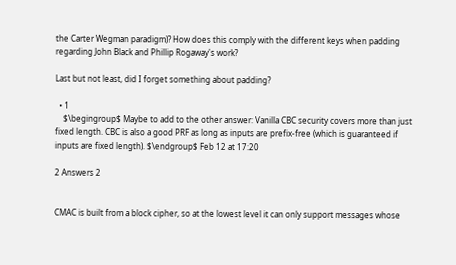the Carter Wegman paradigm)? How does this comply with the different keys when padding regarding John Black and Phillip Rogaway's work?

Last but not least, did I forget something about padding?

  • 1
    $\begingroup$ Maybe to add to the other answer: Vanilla CBC security covers more than just fixed length. CBC is also a good PRF as long as inputs are prefix-free (which is guaranteed if inputs are fixed length). $\endgroup$ Feb 12 at 17:20

2 Answers 2


CMAC is built from a block cipher, so at the lowest level it can only support messages whose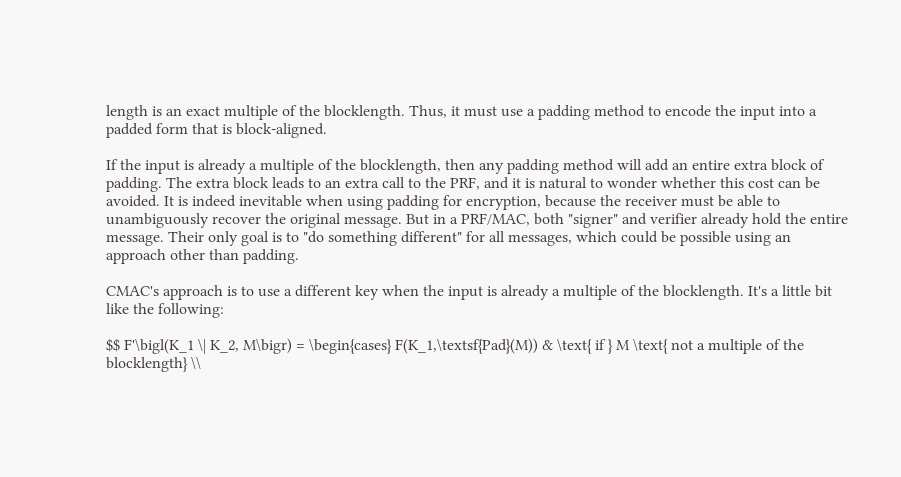length is an exact multiple of the blocklength. Thus, it must use a padding method to encode the input into a padded form that is block-aligned.

If the input is already a multiple of the blocklength, then any padding method will add an entire extra block of padding. The extra block leads to an extra call to the PRF, and it is natural to wonder whether this cost can be avoided. It is indeed inevitable when using padding for encryption, because the receiver must be able to unambiguously recover the original message. But in a PRF/MAC, both "signer" and verifier already hold the entire message. Their only goal is to "do something different" for all messages, which could be possible using an approach other than padding.

CMAC's approach is to use a different key when the input is already a multiple of the blocklength. It's a little bit like the following:

$$ F'\bigl(K_1 \| K_2, M\bigr) = \begin{cases} F(K_1,\textsf{Pad}(M)) & \text{ if } M \text{ not a multiple of the blocklength} \\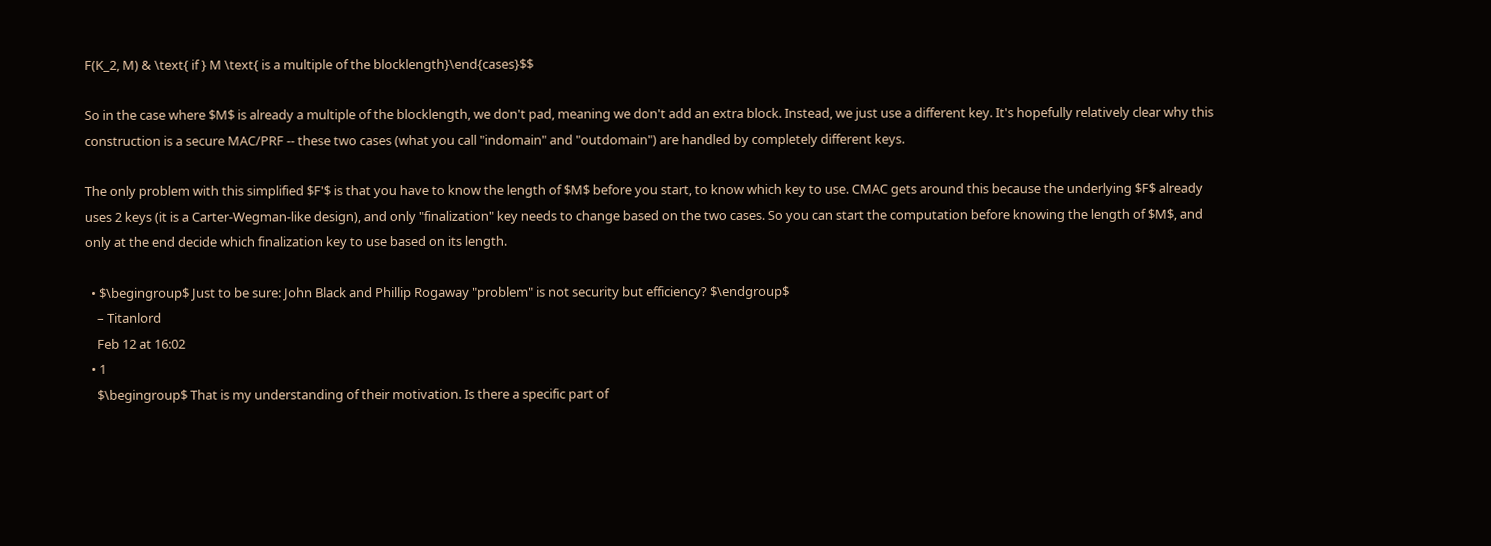F(K_2, M) & \text{ if } M \text{ is a multiple of the blocklength}\end{cases}$$

So in the case where $M$ is already a multiple of the blocklength, we don't pad, meaning we don't add an extra block. Instead, we just use a different key. It's hopefully relatively clear why this construction is a secure MAC/PRF -- these two cases (what you call "indomain" and "outdomain") are handled by completely different keys.

The only problem with this simplified $F'$ is that you have to know the length of $M$ before you start, to know which key to use. CMAC gets around this because the underlying $F$ already uses 2 keys (it is a Carter-Wegman-like design), and only "finalization" key needs to change based on the two cases. So you can start the computation before knowing the length of $M$, and only at the end decide which finalization key to use based on its length.

  • $\begingroup$ Just to be sure: John Black and Phillip Rogaway "problem" is not security but efficiency? $\endgroup$
    – Titanlord
    Feb 12 at 16:02
  • 1
    $\begingroup$ That is my understanding of their motivation. Is there a specific part of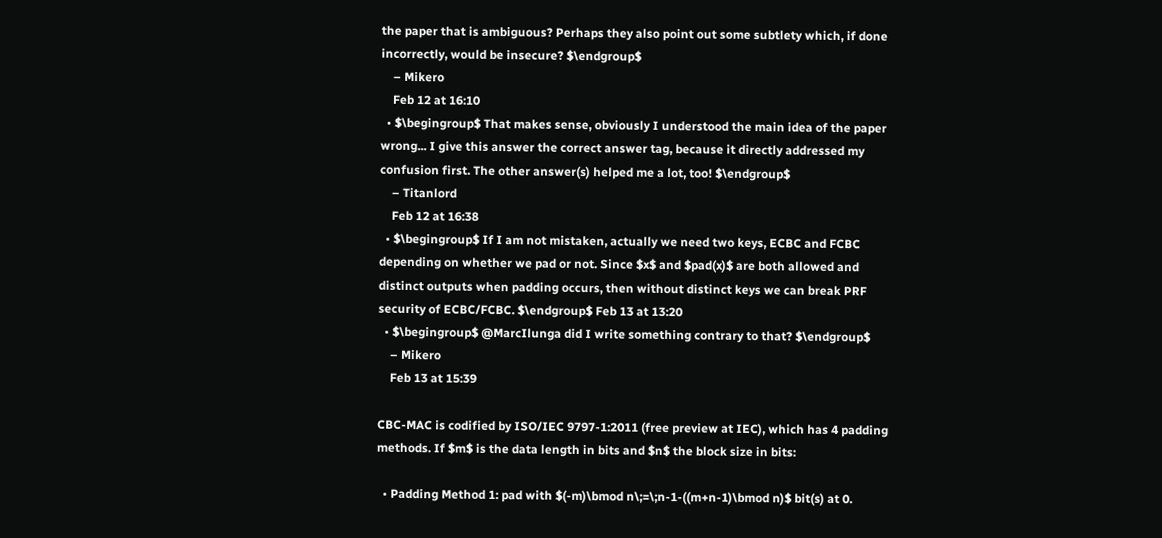the paper that is ambiguous? Perhaps they also point out some subtlety which, if done incorrectly, would be insecure? $\endgroup$
    – Mikero
    Feb 12 at 16:10
  • $\begingroup$ That makes sense, obviously I understood the main idea of the paper wrong... I give this answer the correct answer tag, because it directly addressed my confusion first. The other answer(s) helped me a lot, too! $\endgroup$
    – Titanlord
    Feb 12 at 16:38
  • $\begingroup$ If I am not mistaken, actually we need two keys, ECBC and FCBC depending on whether we pad or not. Since $x$ and $pad(x)$ are both allowed and distinct outputs when padding occurs, then without distinct keys we can break PRF security of ECBC/FCBC. $\endgroup$ Feb 13 at 13:20
  • $\begingroup$ @MarcIlunga did I write something contrary to that? $\endgroup$
    – Mikero
    Feb 13 at 15:39

CBC-MAC is codified by ISO/IEC 9797-1:2011 (free preview at IEC), which has 4 padding methods. If $m$ is the data length in bits and $n$ the block size in bits:

  • Padding Method 1: pad with $(-m)\bmod n\;=\;n-1-((m+n-1)\bmod n)$ bit(s) at 0.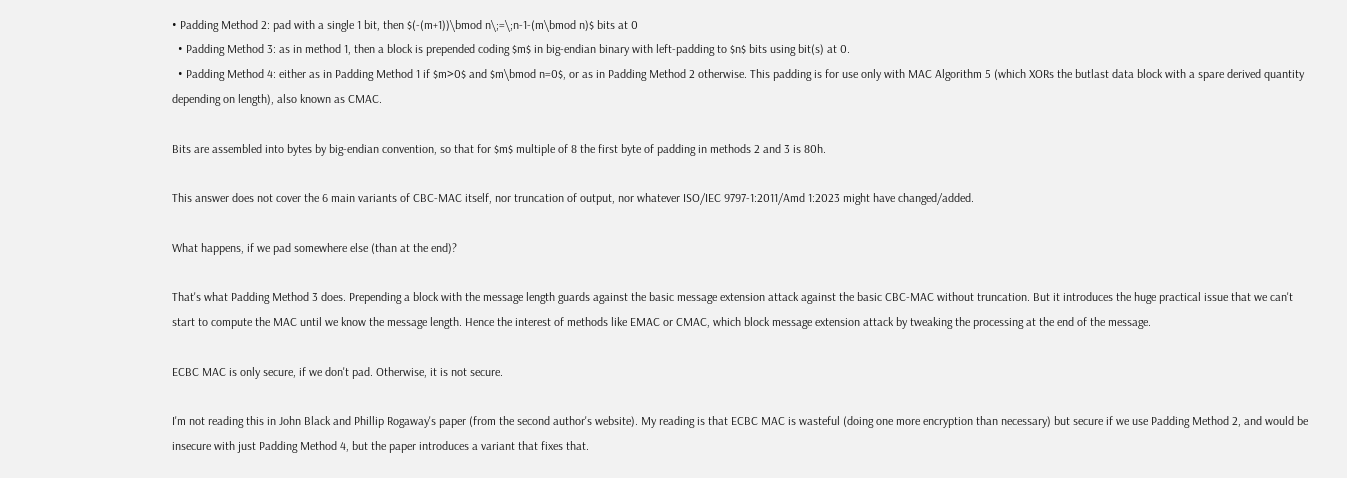• Padding Method 2: pad with a single 1 bit, then $(-(m+1))\bmod n\;=\;n-1-(m\bmod n)$ bits at 0
  • Padding Method 3: as in method 1, then a block is prepended coding $m$ in big-endian binary with left-padding to $n$ bits using bit(s) at 0.
  • Padding Method 4: either as in Padding Method 1 if $m>0$ and $m\bmod n=0$, or as in Padding Method 2 otherwise. This padding is for use only with MAC Algorithm 5 (which XORs the butlast data block with a spare derived quantity depending on length), also known as CMAC.

Bits are assembled into bytes by big-endian convention, so that for $m$ multiple of 8 the first byte of padding in methods 2 and 3 is 80h.

This answer does not cover the 6 main variants of CBC-MAC itself, nor truncation of output, nor whatever ISO/IEC 9797-1:2011/Amd 1:2023 might have changed/added.

What happens, if we pad somewhere else (than at the end)?

That's what Padding Method 3 does. Prepending a block with the message length guards against the basic message extension attack against the basic CBC-MAC without truncation. But it introduces the huge practical issue that we can't start to compute the MAC until we know the message length. Hence the interest of methods like EMAC or CMAC, which block message extension attack by tweaking the processing at the end of the message.

ECBC MAC is only secure, if we don't pad. Otherwise, it is not secure.

I'm not reading this in John Black and Phillip Rogaway's paper (from the second author's website). My reading is that ECBC MAC is wasteful (doing one more encryption than necessary) but secure if we use Padding Method 2, and would be insecure with just Padding Method 4, but the paper introduces a variant that fixes that.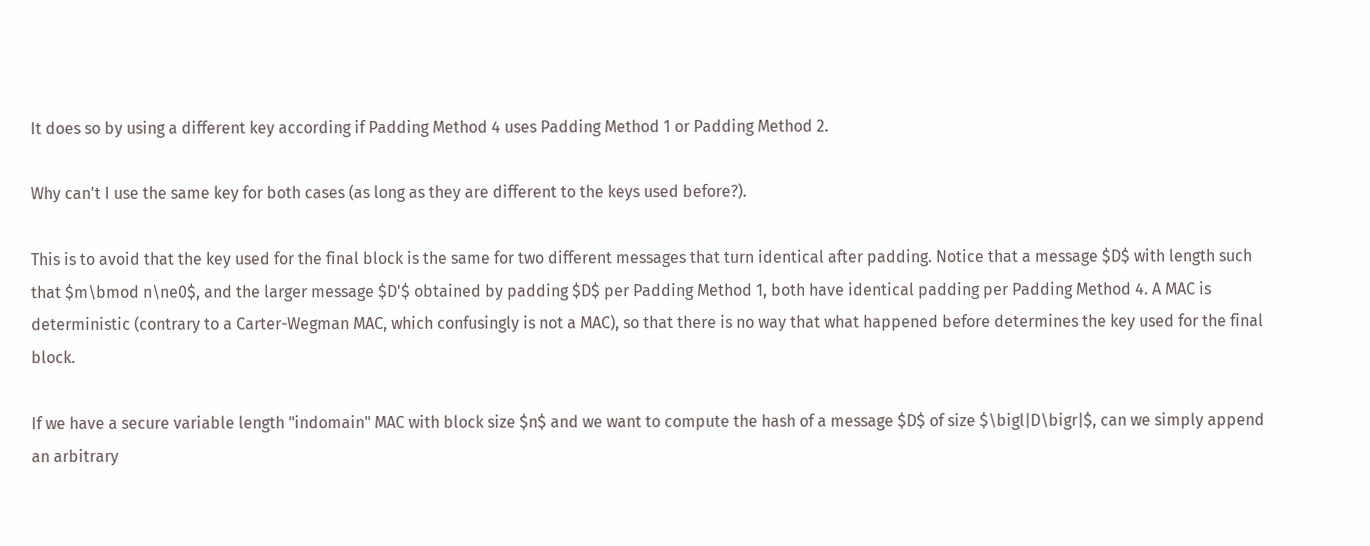It does so by using a different key according if Padding Method 4 uses Padding Method 1 or Padding Method 2.

Why can't I use the same key for both cases (as long as they are different to the keys used before?).

This is to avoid that the key used for the final block is the same for two different messages that turn identical after padding. Notice that a message $D$ with length such that $m\bmod n\ne0$, and the larger message $D'$ obtained by padding $D$ per Padding Method 1, both have identical padding per Padding Method 4. A MAC is deterministic (contrary to a Carter-Wegman MAC, which confusingly is not a MAC), so that there is no way that what happened before determines the key used for the final block.

If we have a secure variable length "indomain" MAC with block size $n$ and we want to compute the hash of a message $D$ of size $\bigl|D\bigr|$, can we simply append an arbitrary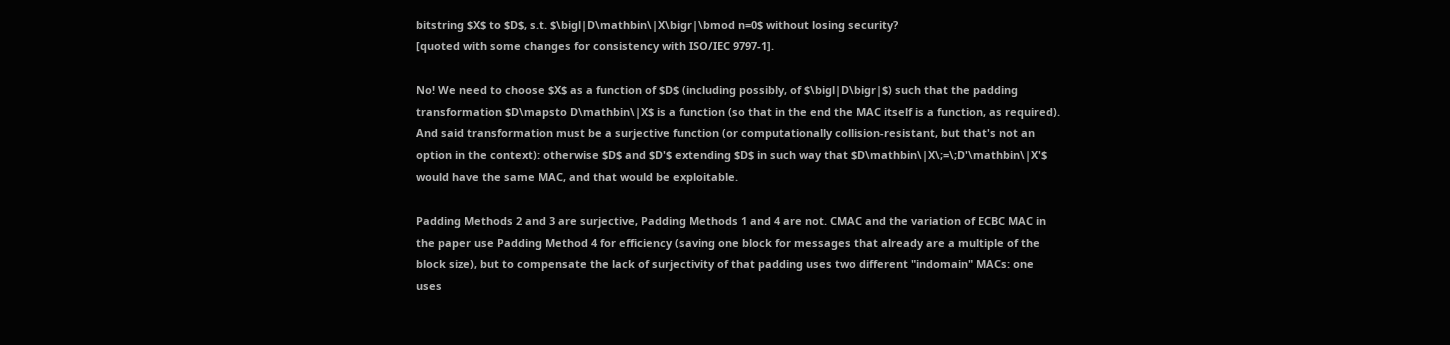bitstring $X$ to $D$, s.t. $\bigl|D\mathbin\|X\bigr|\bmod n=0$ without losing security?
[quoted with some changes for consistency with ISO/IEC 9797-1].

No! We need to choose $X$ as a function of $D$ (including possibly, of $\bigl|D\bigr|$) such that the padding transformation $D\mapsto D\mathbin\|X$ is a function (so that in the end the MAC itself is a function, as required). And said transformation must be a surjective function (or computationally collision-resistant, but that's not an option in the context): otherwise $D$ and $D'$ extending $D$ in such way that $D\mathbin\|X\;=\;D'\mathbin\|X'$ would have the same MAC, and that would be exploitable.

Padding Methods 2 and 3 are surjective, Padding Methods 1 and 4 are not. CMAC and the variation of ECBC MAC in the paper use Padding Method 4 for efficiency (saving one block for messages that already are a multiple of the block size), but to compensate the lack of surjectivity of that padding uses two different "indomain" MACs: one uses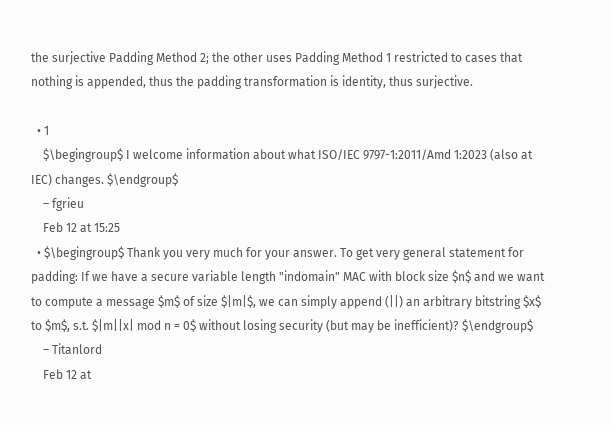the surjective Padding Method 2; the other uses Padding Method 1 restricted to cases that nothing is appended, thus the padding transformation is identity, thus surjective.

  • 1
    $\begingroup$ I welcome information about what ISO/IEC 9797-1:2011/Amd 1:2023 (also at IEC) changes. $\endgroup$
    – fgrieu
    Feb 12 at 15:25
  • $\begingroup$ Thank you very much for your answer. To get very general statement for padding: If we have a secure variable length "indomain" MAC with block size $n$ and we want to compute a message $m$ of size $|m|$, we can simply append (||) an arbitrary bitstring $x$ to $m$, s.t. $|m||x| mod n = 0$ without losing security (but may be inefficient)? $\endgroup$
    – Titanlord
    Feb 12 at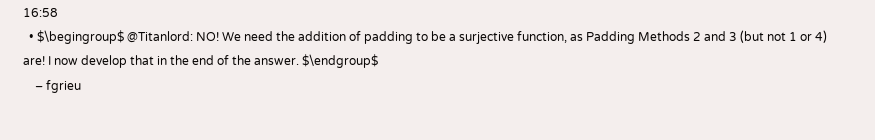16:58
  • $\begingroup$ @Titanlord: NO! We need the addition of padding to be a surjective function, as Padding Methods 2 and 3 (but not 1 or 4) are! I now develop that in the end of the answer. $\endgroup$
    – fgrieu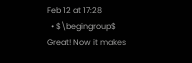Feb 12 at 17:28
  • $\begingroup$ Great! Now it makes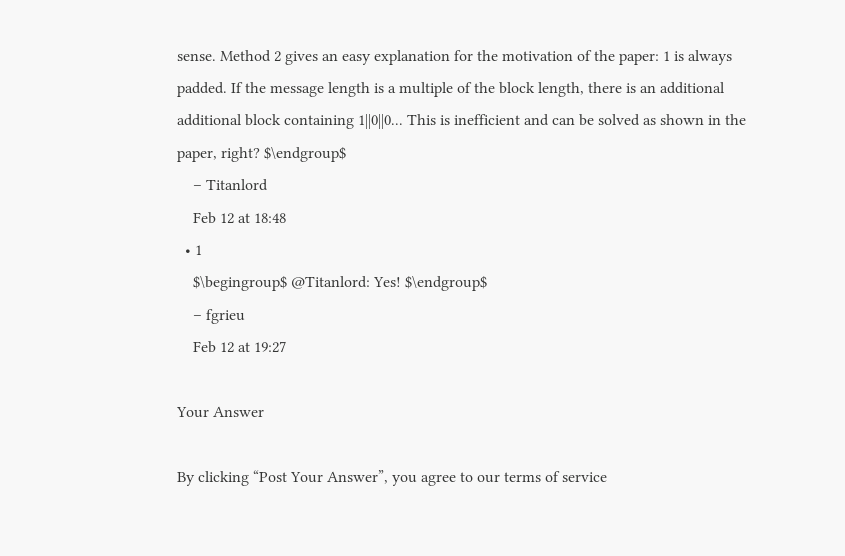sense. Method 2 gives an easy explanation for the motivation of the paper: 1 is always padded. If the message length is a multiple of the block length, there is an additional additional block containing 1||0||0... This is inefficient and can be solved as shown in the paper, right? $\endgroup$
    – Titanlord
    Feb 12 at 18:48
  • 1
    $\begingroup$ @Titanlord: Yes! $\endgroup$
    – fgrieu
    Feb 12 at 19:27

Your Answer

By clicking “Post Your Answer”, you agree to our terms of service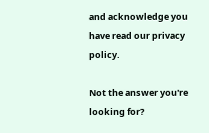and acknowledge you have read our privacy policy.

Not the answer you're looking for?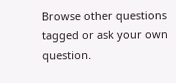Browse other questions tagged or ask your own question.